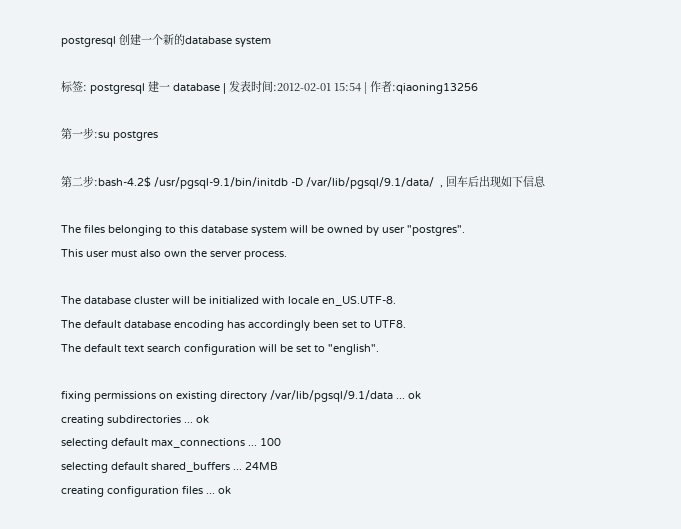postgresql 创建一个新的database system

标签: postgresql 建一 database | 发表时间:2012-02-01 15:54 | 作者:qiaoning13256

第一步:su postgres

第二步:bash-4.2$ /usr/pgsql-9.1/bin/initdb -D /var/lib/pgsql/9.1/data/  , 回车后出现如下信息

The files belonging to this database system will be owned by user "postgres".
This user must also own the server process.

The database cluster will be initialized with locale en_US.UTF-8.
The default database encoding has accordingly been set to UTF8.
The default text search configuration will be set to "english".

fixing permissions on existing directory /var/lib/pgsql/9.1/data ... ok
creating subdirectories ... ok
selecting default max_connections ... 100
selecting default shared_buffers ... 24MB
creating configuration files ... ok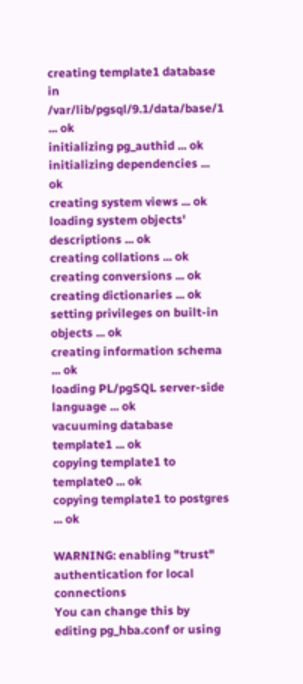creating template1 database in /var/lib/pgsql/9.1/data/base/1 ... ok
initializing pg_authid ... ok
initializing dependencies ... ok
creating system views ... ok
loading system objects' descriptions ... ok
creating collations ... ok
creating conversions ... ok
creating dictionaries ... ok
setting privileges on built-in objects ... ok
creating information schema ... ok
loading PL/pgSQL server-side language ... ok
vacuuming database template1 ... ok
copying template1 to template0 ... ok
copying template1 to postgres ... ok

WARNING: enabling "trust" authentication for local connections
You can change this by editing pg_hba.conf or using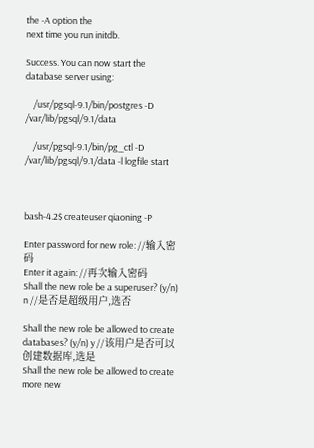the -A option the
next time you run initdb.

Success. You can now start the database server using:

    /usr/pgsql-9.1/bin/postgres -D /var/lib/pgsql/9.1/data

    /usr/pgsql-9.1/bin/pg_ctl -D /var/lib/pgsql/9.1/data -l logfile start



bash-4.2$ createuser qiaoning -P

Enter password for new role: //输入密码
Enter it again: //再次输入密码
Shall the new role be a superuser? (y/n) n //是否是超级用户,选否

Shall the new role be allowed to create databases? (y/n) y //该用户是否可以创建数据库,选是
Shall the new role be allowed to create more new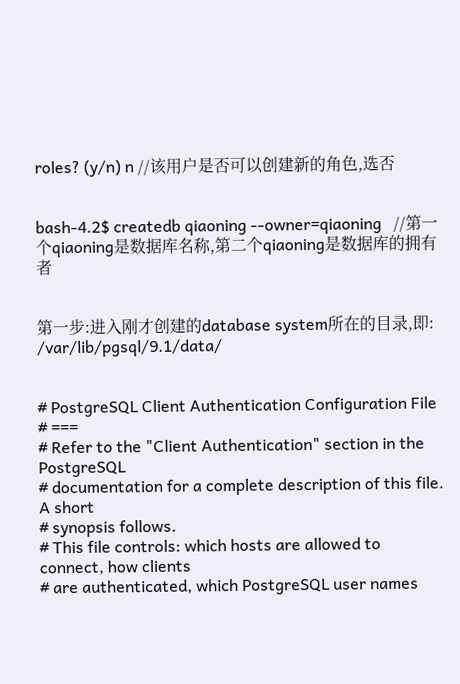roles? (y/n) n //该用户是否可以创建新的角色,选否


bash-4.2$ createdb qiaoning --owner=qiaoning   //第一个qiaoning是数据库名称,第二个qiaoning是数据库的拥有者


第一步:进入刚才创建的database system所在的目录,即: /var/lib/pgsql/9.1/data/


# PostgreSQL Client Authentication Configuration File
# ===
# Refer to the "Client Authentication" section in the PostgreSQL
# documentation for a complete description of this file.  A short
# synopsis follows.
# This file controls: which hosts are allowed to connect, how clients
# are authenticated, which PostgreSQL user names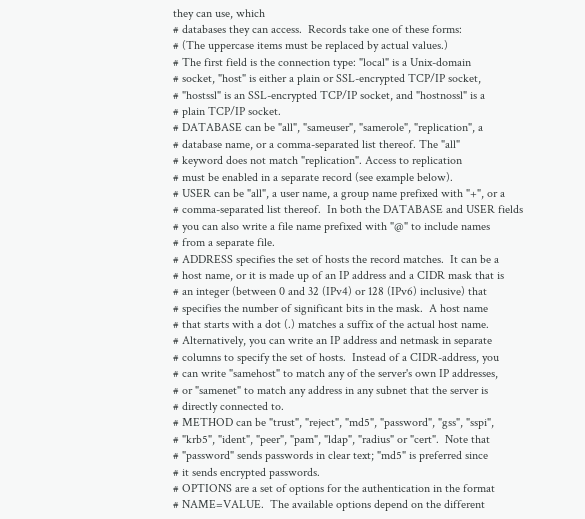they can use, which
# databases they can access.  Records take one of these forms:
# (The uppercase items must be replaced by actual values.)
# The first field is the connection type: "local" is a Unix-domain
# socket, "host" is either a plain or SSL-encrypted TCP/IP socket,
# "hostssl" is an SSL-encrypted TCP/IP socket, and "hostnossl" is a
# plain TCP/IP socket.
# DATABASE can be "all", "sameuser", "samerole", "replication", a
# database name, or a comma-separated list thereof. The "all"
# keyword does not match "replication". Access to replication
# must be enabled in a separate record (see example below).
# USER can be "all", a user name, a group name prefixed with "+", or a
# comma-separated list thereof.  In both the DATABASE and USER fields
# you can also write a file name prefixed with "@" to include names
# from a separate file.
# ADDRESS specifies the set of hosts the record matches.  It can be a
# host name, or it is made up of an IP address and a CIDR mask that is
# an integer (between 0 and 32 (IPv4) or 128 (IPv6) inclusive) that
# specifies the number of significant bits in the mask.  A host name
# that starts with a dot (.) matches a suffix of the actual host name.
# Alternatively, you can write an IP address and netmask in separate
# columns to specify the set of hosts.  Instead of a CIDR-address, you
# can write "samehost" to match any of the server's own IP addresses,
# or "samenet" to match any address in any subnet that the server is
# directly connected to.
# METHOD can be "trust", "reject", "md5", "password", "gss", "sspi",
# "krb5", "ident", "peer", "pam", "ldap", "radius" or "cert".  Note that
# "password" sends passwords in clear text; "md5" is preferred since
# it sends encrypted passwords.
# OPTIONS are a set of options for the authentication in the format
# NAME=VALUE.  The available options depend on the different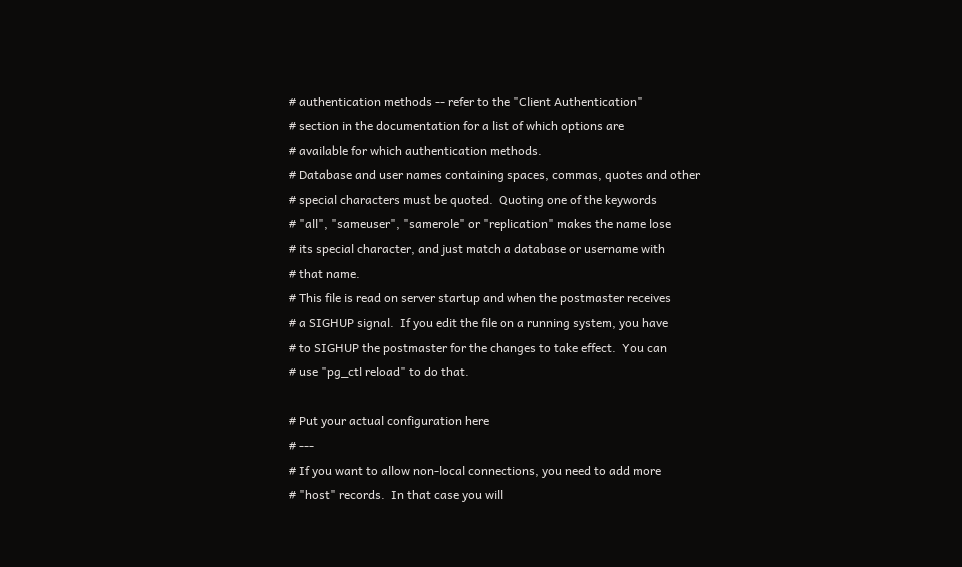# authentication methods -- refer to the "Client Authentication"
# section in the documentation for a list of which options are
# available for which authentication methods.
# Database and user names containing spaces, commas, quotes and other
# special characters must be quoted.  Quoting one of the keywords
# "all", "sameuser", "samerole" or "replication" makes the name lose
# its special character, and just match a database or username with
# that name.
# This file is read on server startup and when the postmaster receives
# a SIGHUP signal.  If you edit the file on a running system, you have
# to SIGHUP the postmaster for the changes to take effect.  You can
# use "pg_ctl reload" to do that.

# Put your actual configuration here
# ---
# If you want to allow non-local connections, you need to add more
# "host" records.  In that case you will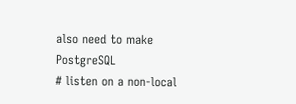also need to make PostgreSQL
# listen on a non-local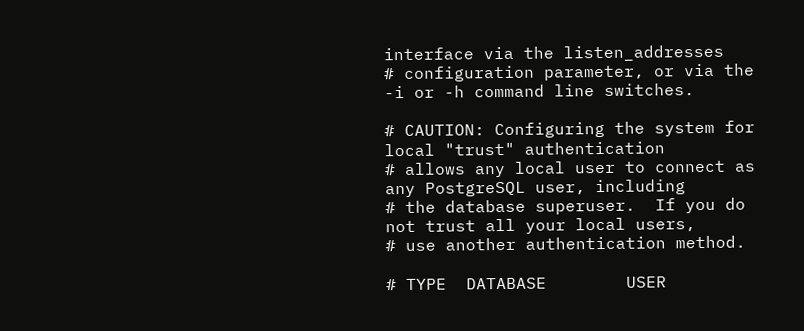interface via the listen_addresses
# configuration parameter, or via the -i or -h command line switches.

# CAUTION: Configuring the system for local "trust" authentication
# allows any local user to connect as any PostgreSQL user, including
# the database superuser.  If you do not trust all your local users,
# use another authentication method.

# TYPE  DATABASE        USER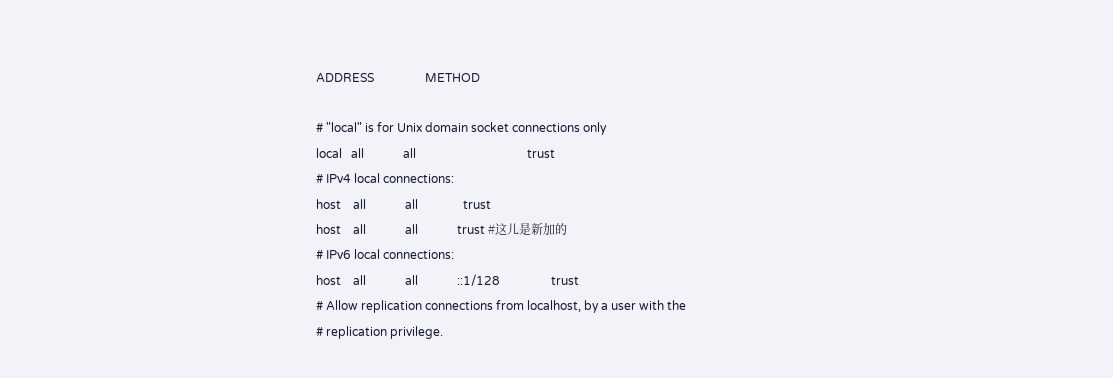ADDRESS                 METHOD

# "local" is for Unix domain socket connections only
local   all             all                                     trust
# IPv4 local connections:
host    all             all               trust
host    all             all             trust #这儿是新加的
# IPv6 local connections:
host    all             all             ::1/128                 trust
# Allow replication connections from localhost, by a user with the
# replication privilege.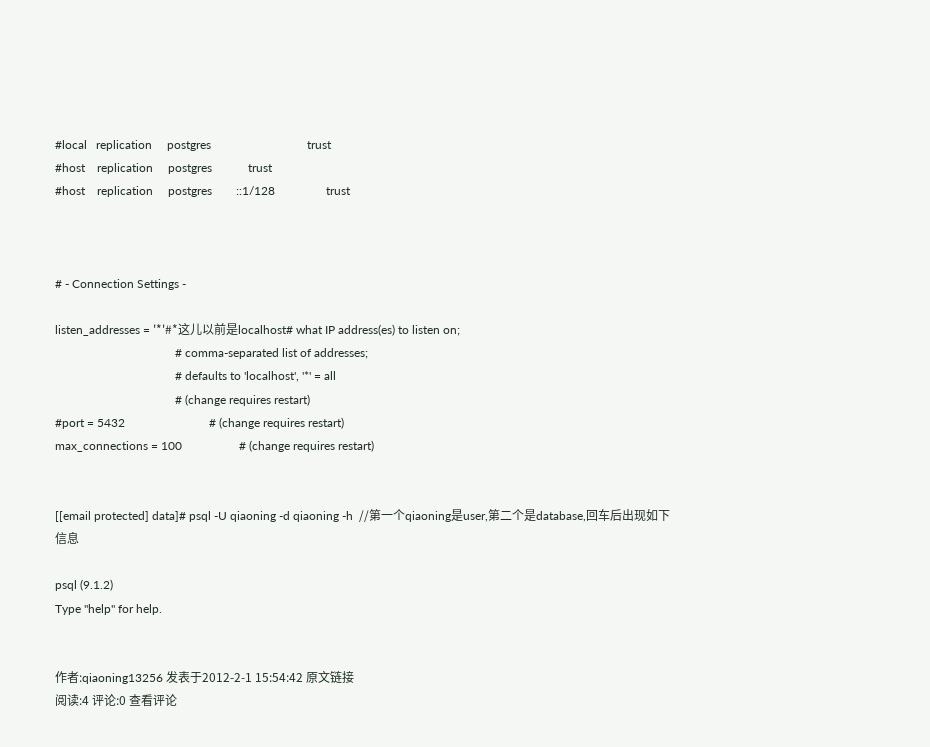#local   replication     postgres                                trust
#host    replication     postgres            trust
#host    replication     postgres        ::1/128                 trust



# - Connection Settings -

listen_addresses = '*'#*这儿以前是localhost# what IP address(es) to listen on;
                                        # comma-separated list of addresses;
                                        # defaults to 'localhost', '*' = all
                                        # (change requires restart)
#port = 5432                            # (change requires restart)
max_connections = 100                   # (change requires restart)


[[email protected] data]# psql -U qiaoning -d qiaoning -h  //第一个qiaoning是user,第二个是database,回车后出现如下信息

psql (9.1.2)
Type "help" for help.


作者:qiaoning13256 发表于2012-2-1 15:54:42 原文链接
阅读:4 评论:0 查看评论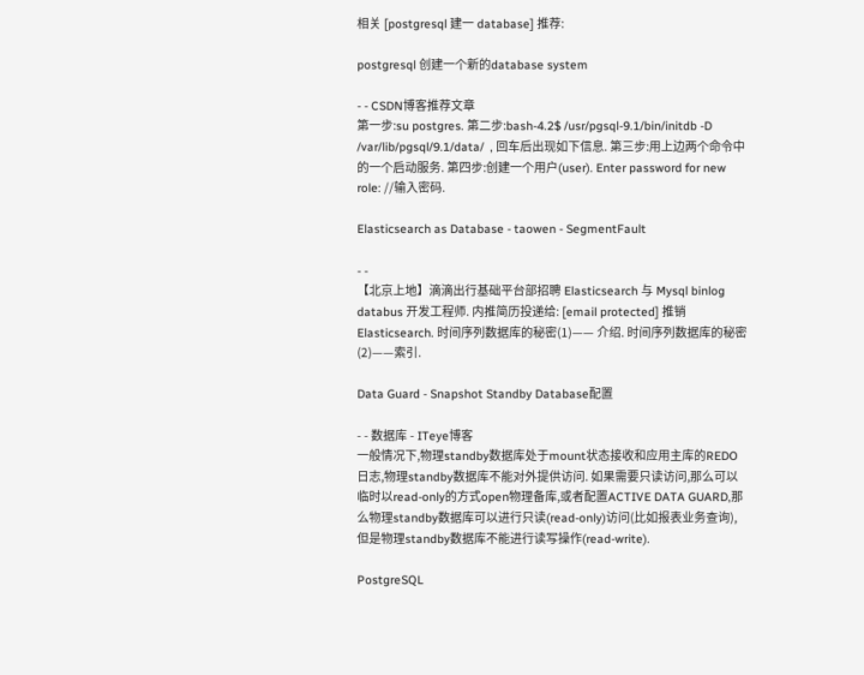相关 [postgresql 建一 database] 推荐:

postgresql 创建一个新的database system

- - CSDN博客推荐文章
第一步:su postgres. 第二步:bash-4.2$ /usr/pgsql-9.1/bin/initdb -D /var/lib/pgsql/9.1/data/  , 回车后出现如下信息. 第三步:用上边两个命令中的一个启动服务. 第四步:创建一个用户(user). Enter password for new role: //输入密码.

Elasticsearch as Database - taowen - SegmentFault

- -
【北京上地】滴滴出行基础平台部招聘 Elasticsearch 与 Mysql binlog databus 开发工程师. 内推简历投递给: [email protected] 推销Elasticsearch. 时间序列数据库的秘密(1)—— 介绍. 时间序列数据库的秘密(2)——索引.

Data Guard - Snapshot Standby Database配置

- - 数据库 - ITeye博客
一般情况下,物理standby数据库处于mount状态接收和应用主库的REDO日志,物理standby数据库不能对外提供访问. 如果需要只读访问,那么可以临时以read-only的方式open物理备库,或者配置ACTIVE DATA GUARD,那么物理standby数据库可以进行只读(read-only)访问(比如报表业务查询),但是物理standby数据库不能进行读写操作(read-write).

PostgreSQL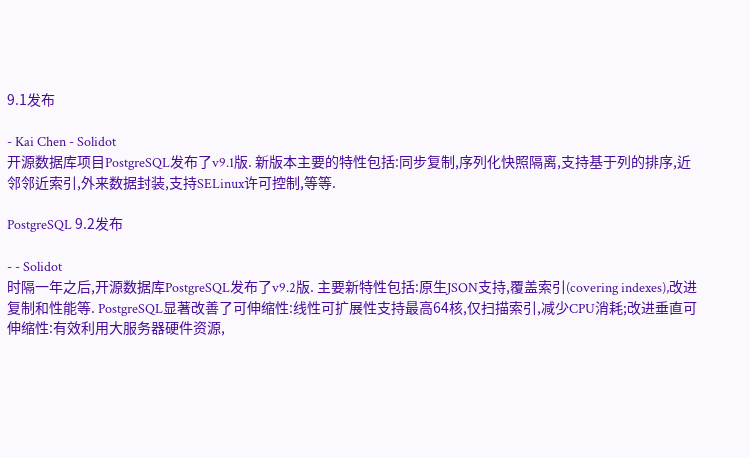9.1发布

- Kai Chen - Solidot
开源数据库项目PostgreSQL发布了v9.1版. 新版本主要的特性包括:同步复制,序列化快照隔离,支持基于列的排序,近邻邻近索引,外来数据封装,支持SELinux许可控制,等等.

PostgreSQL 9.2发布

- - Solidot
时隔一年之后,开源数据库PostgreSQL发布了v9.2版. 主要新特性包括:原生JSON支持,覆盖索引(covering indexes),改进复制和性能等. PostgreSQL显著改善了可伸缩性:线性可扩展性支持最高64核,仅扫描索引,减少CPU消耗;改进垂直可伸缩性:有效利用大服务器硬件资源,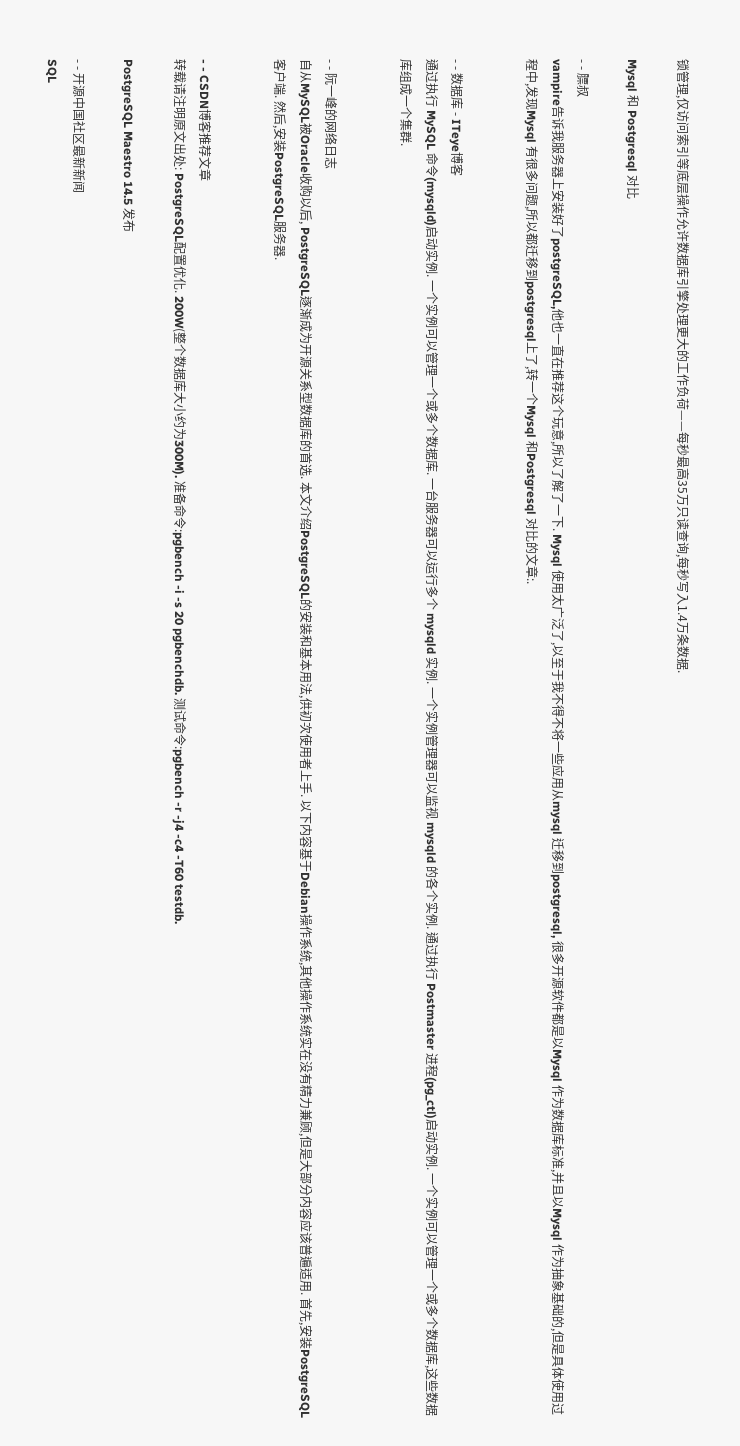锁管理,仅访问索引等底层操作允许数据库引擎处理更大的工作负荷——每秒最高35万只读查询,每秒写入1.4万条数据.

Mysql 和 Postgresql 对比

- - 膘叔
vampire告诉我服务器上安装好了postgreSQL,他也一直在推荐这个玩意,所以了解了一下. Mysql 使用太广泛了,以至于我不得不将一些应用从mysql 迁移到postgresql, 很多开源软件都是以Mysql 作为数据库标准,并且以Mysql 作为抽象基础的,但是具体使用过程中,发现Mysql 有很多问题,所以都迁移到postgresql上了,转一个Mysql 和Postgresql 对比的文章:.


- - 数据库 - ITeye博客
通过执行 MySQL 命令(mysqld)启动实例. 一个实例可以管理一个或多个数据库. 一台服务器可以运行多个 mysqld 实例. 一个实例管理器可以监视 mysqld 的各个实例. 通过执行 Postmaster 进程(pg_ctl)启动实例. 一个实例可以管理一个或多个数据库,这些数据库组成一个集群.


- - 阮一峰的网络日志
自从MySQL被Oracle收购以后, PostgreSQL逐渐成为开源关系型数据库的首选. 本文介绍PostgreSQL的安装和基本用法,供初次使用者上手. 以下内容基于Debian操作系统,其他操作系统实在没有精力兼顾,但是大部分内容应该普遍适用. 首先,安装PostgreSQL客户端. 然后,安装PostgreSQL服务器.


- - CSDN博客推荐文章
转载请注明原文出处: PostgreSQL配置优化. 200W(整个数据库大小约为300M). 准备命令:pgbench -i -s 20 pgbenchdb. 测试命令:pgbench -r -j4 -c4 -T60 testdb.

PostgreSQL Maestro 14.5 发布

- - 开源中国社区最新新闻
SQL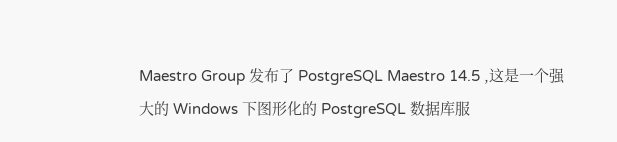Maestro Group 发布了 PostgreSQL Maestro 14.5 ,这是一个强大的 Windows 下图形化的 PostgreSQL 数据库服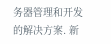务器管理和开发的解决方案. 新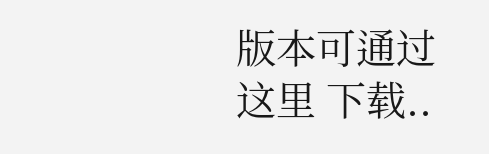版本可通过这里 下载..